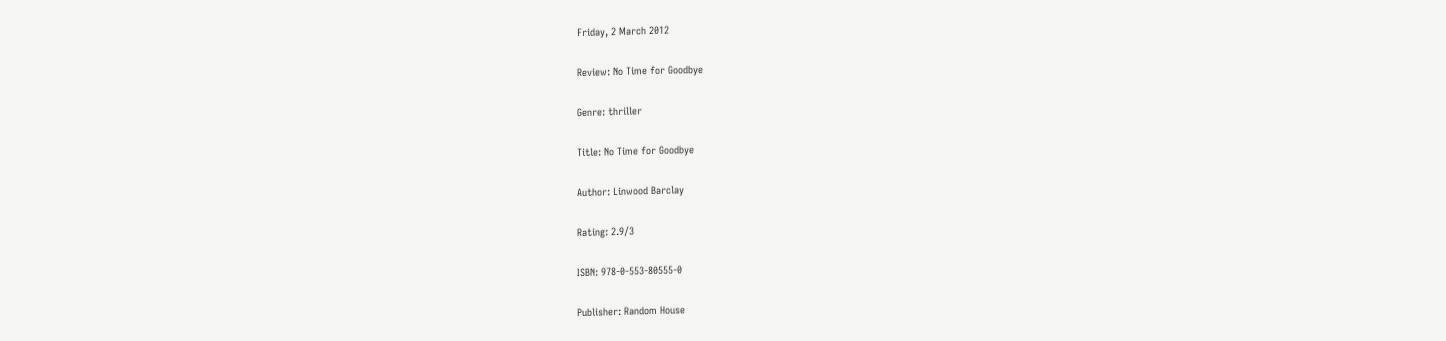Friday, 2 March 2012

Review: No Time for Goodbye

Genre: thriller

Title: No Time for Goodbye

Author: Linwood Barclay

Rating: 2.9/3

ISBN: 978-0-553-80555-0

Publisher: Random House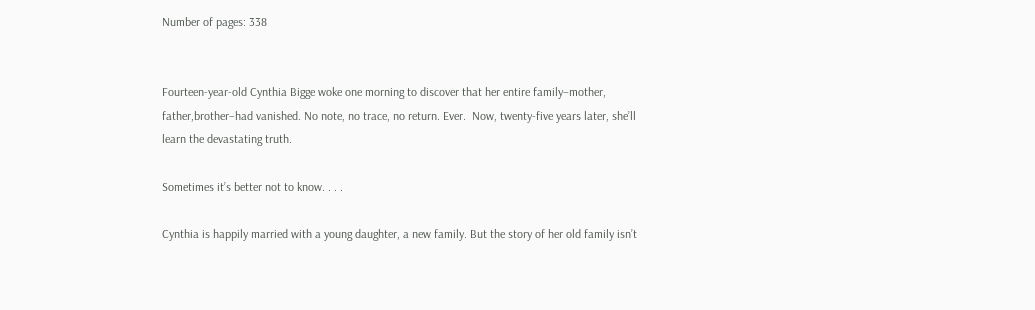Number of pages: 338


Fourteen-year-old Cynthia Bigge woke one morning to discover that her entire family–mother, father,brother–had vanished. No note, no trace, no return. Ever.  Now, twenty-five years later, she’ll learn the devastating truth.

Sometimes it’s better not to know. . . .

Cynthia is happily married with a young daughter, a new family. But the story of her old family isn’t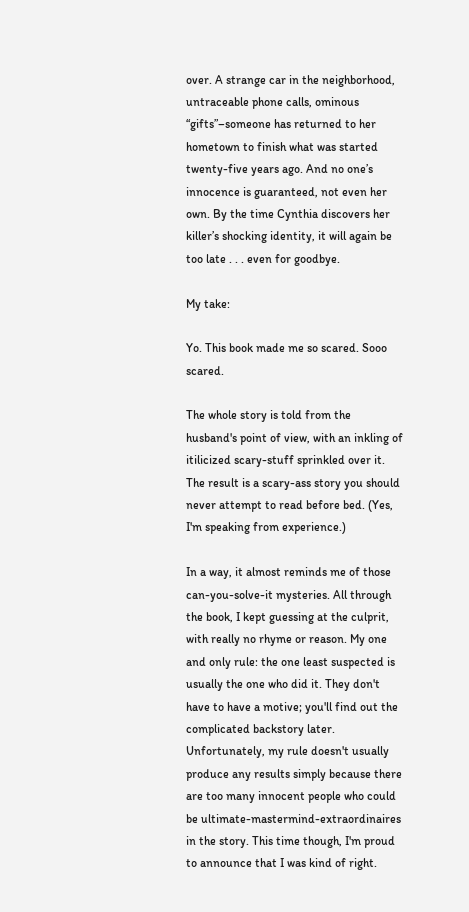over. A strange car in the neighborhood, untraceable phone calls, ominous “gifts”–someone has returned to her hometown to finish what was started twenty-five years ago. And no one’s innocence is guaranteed, not even her own. By the time Cynthia discovers her killer’s shocking identity, it will again be too late . . . even for goodbye.

My take:

Yo. This book made me so scared. Sooo scared.

The whole story is told from the husband's point of view, with an inkling of itilicized scary-stuff sprinkled over it. The result is a scary-ass story you should never attempt to read before bed. (Yes, I'm speaking from experience.)

In a way, it almost reminds me of those can-you-solve-it mysteries. All through the book, I kept guessing at the culprit, with really no rhyme or reason. My one and only rule: the one least suspected is usually the one who did it. They don't have to have a motive; you'll find out the complicated backstory later. Unfortunately, my rule doesn't usually produce any results simply because there are too many innocent people who could be ultimate-mastermind-extraordinaires in the story. This time though, I'm proud to announce that I was kind of right.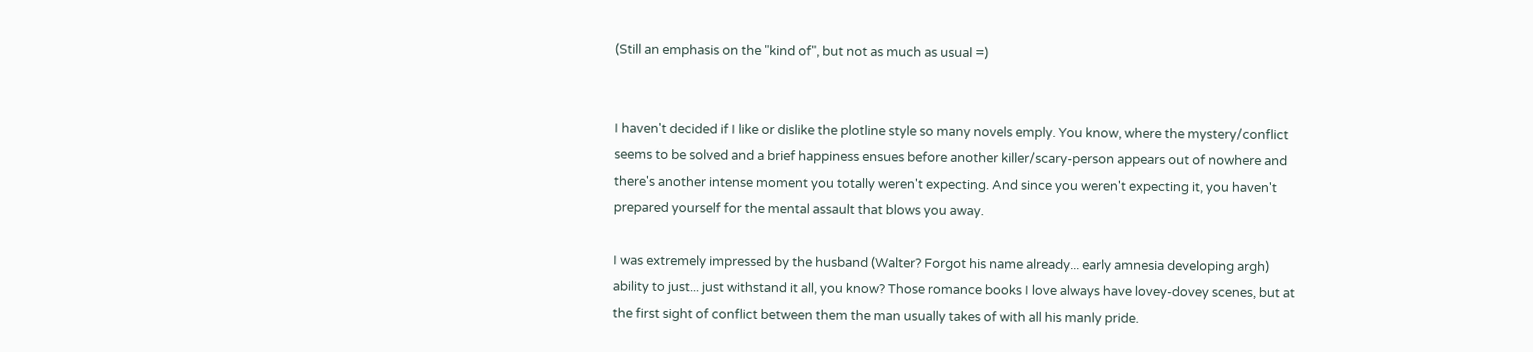(Still an emphasis on the "kind of", but not as much as usual =)


I haven't decided if I like or dislike the plotline style so many novels emply. You know, where the mystery/conflict seems to be solved and a brief happiness ensues before another killer/scary-person appears out of nowhere and there's another intense moment you totally weren't expecting. And since you weren't expecting it, you haven't prepared yourself for the mental assault that blows you away.

I was extremely impressed by the husband (Walter? Forgot his name already... early amnesia developing argh) ability to just... just withstand it all, you know? Those romance books I love always have lovey-dovey scenes, but at the first sight of conflict between them the man usually takes of with all his manly pride.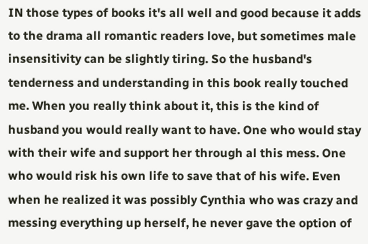IN those types of books it's all well and good because it adds to the drama all romantic readers love, but sometimes male insensitivity can be slightly tiring. So the husband's tenderness and understanding in this book really touched me. When you really think about it, this is the kind of husband you would really want to have. One who would stay with their wife and support her through al this mess. One who would risk his own life to save that of his wife. Even when he realized it was possibly Cynthia who was crazy and messing everything up herself, he never gave the option of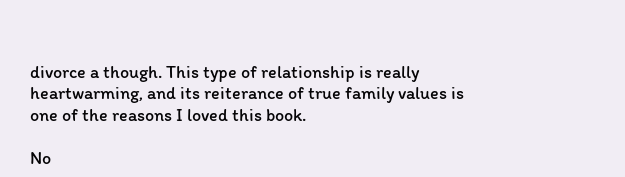divorce a though. This type of relationship is really heartwarming, and its reiterance of true family values is one of the reasons I loved this book.

No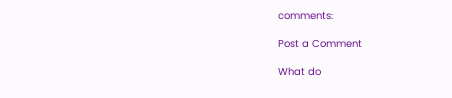comments:

Post a Comment

What do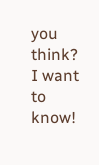you think? I want to know!